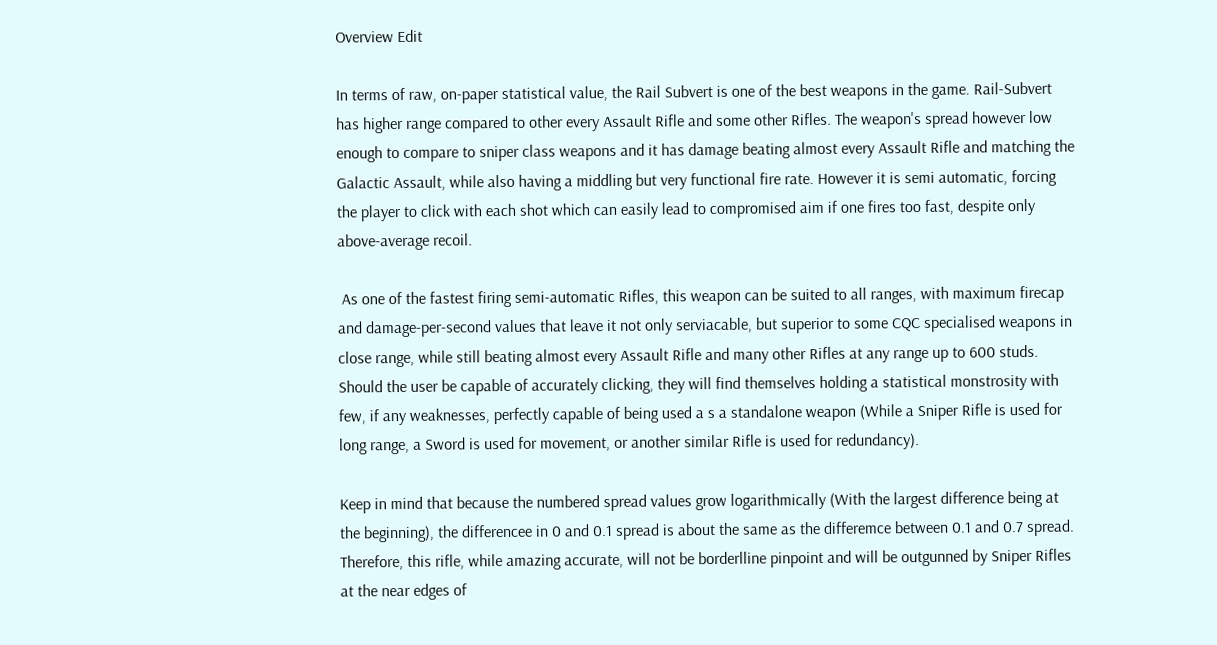Overview Edit

In terms of raw, on-paper statistical value, the Rail Subvert is one of the best weapons in the game. Rail-Subvert has higher range compared to other every Assault Rifle and some other Rifles. The weapon's spread however low enough to compare to sniper class weapons and it has damage beating almost every Assault Rifle and matching the Galactic Assault, while also having a middling but very functional fire rate. However it is semi automatic, forcing the player to click with each shot which can easily lead to compromised aim if one fires too fast, despite only above-average recoil.

 As one of the fastest firing semi-automatic Rifles, this weapon can be suited to all ranges, with maximum firecap and damage-per-second values that leave it not only serviacable, but superior to some CQC specialised weapons in close range, while still beating almost every Assault Rifle and many other Rifles at any range up to 600 studs. Should the user be capable of accurately clicking, they will find themselves holding a statistical monstrosity with few, if any weaknesses, perfectly capable of being used a s a standalone weapon (While a Sniper Rifle is used for long range, a Sword is used for movement, or another similar Rifle is used for redundancy).

Keep in mind that because the numbered spread values grow logarithmically (With the largest difference being at the beginning), the differencee in 0 and 0.1 spread is about the same as the differemce between 0.1 and 0.7 spread.  Therefore, this rifle, while amazing accurate, will not be borderlline pinpoint and will be outgunned by Sniper Rifles at the near edges of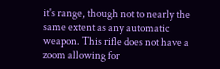it's range, though not to nearly the same extent as any automatic weapon. This rifle does not have a zoom allowing for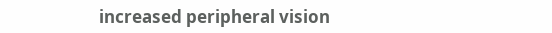increased peripheral vision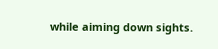while aiming down sights.